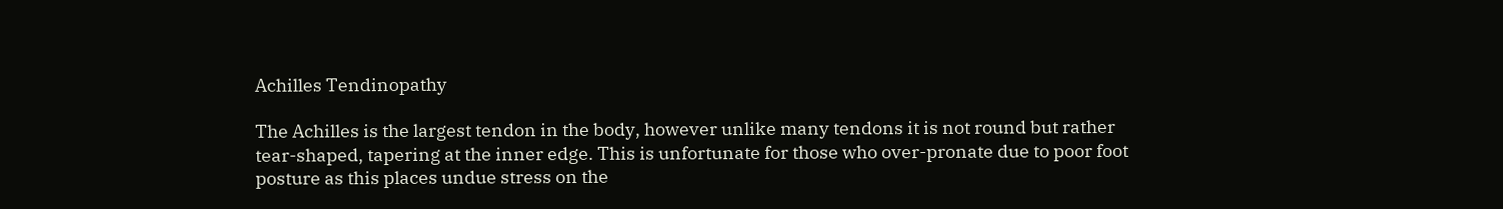Achilles Tendinopathy

The Achilles is the largest tendon in the body, however unlike many tendons it is not round but rather tear-shaped, tapering at the inner edge. This is unfortunate for those who over-pronate due to poor foot posture as this places undue stress on the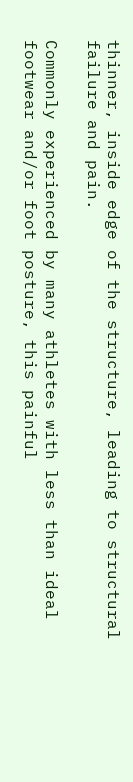thinner, inside edge of the structure, leading to structural failure and pain.

Commonly experienced by many athletes with less than ideal footwear and/or foot posture, this painful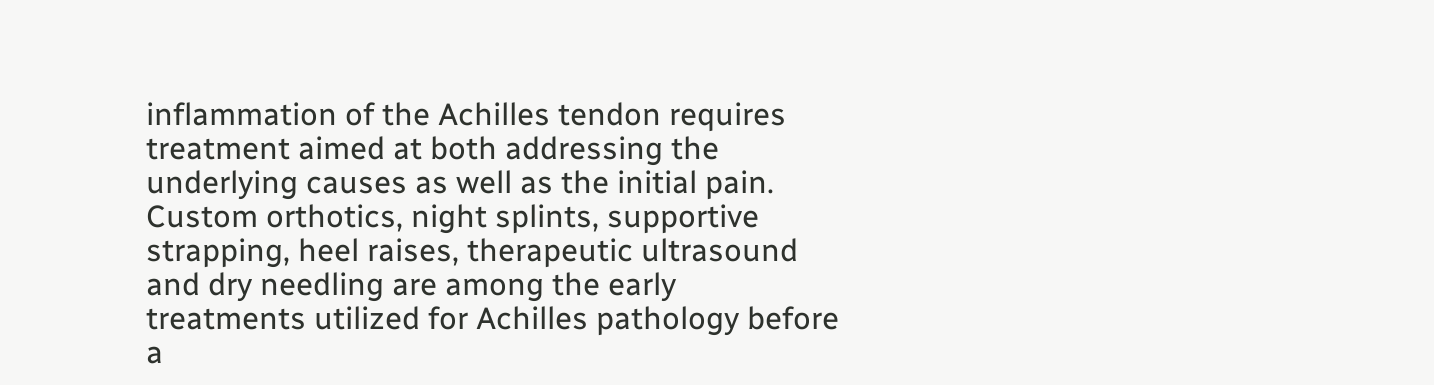inflammation of the Achilles tendon requires treatment aimed at both addressing the underlying causes as well as the initial pain. Custom orthotics, night splints, supportive strapping, heel raises, therapeutic ultrasound and dry needling are among the early treatments utilized for Achilles pathology before a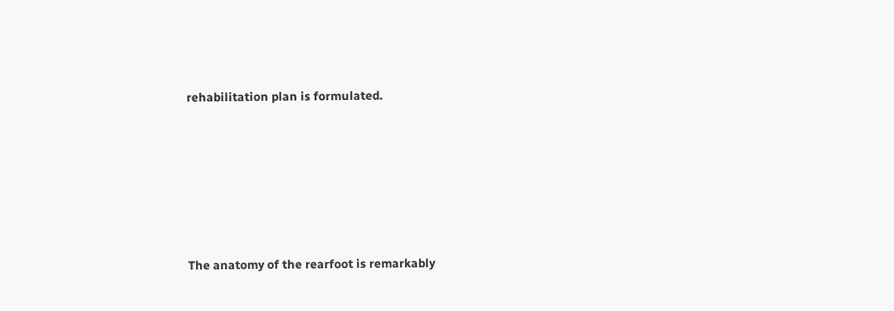rehabilitation plan is formulated.







The anatomy of the rearfoot is remarkably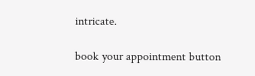intricate.

book your appointment button